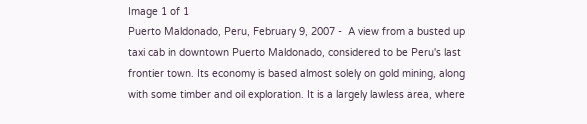Image 1 of 1
Puerto Maldonado, Peru, February 9, 2007 -  A view from a busted up taxi cab in downtown Puerto Maldonado, considered to be Peru's last frontier town. Its economy is based almost solely on gold mining, along with some timber and oil exploration. It is a largely lawless area, where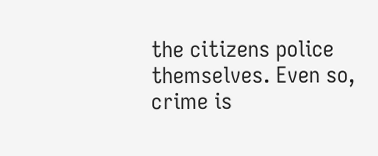the citizens police themselves. Even so, crime is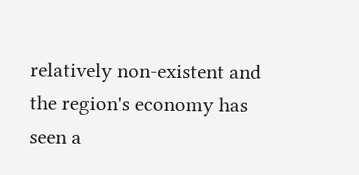relatively non-existent and the region's economy has seen a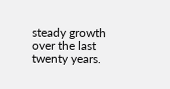steady growth over the last twenty years.